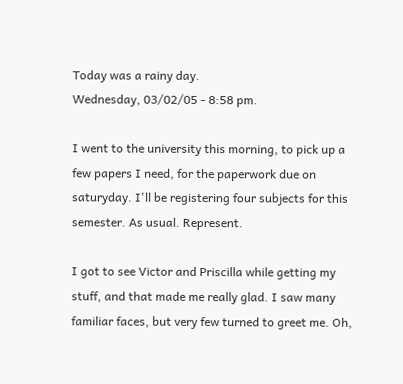Today was a rainy day.
Wednesday, 03/02/05 - 8:58 pm.

I went to the university this morning, to pick up a few papers I need, for the paperwork due on saturyday. I'll be registering four subjects for this semester. As usual. Represent.

I got to see Victor and Priscilla while getting my stuff, and that made me really glad. I saw many familiar faces, but very few turned to greet me. Oh,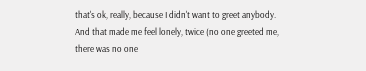that's ok, really, because I didn't want to greet anybody. And that made me feel lonely, twice (no one greeted me, there was no one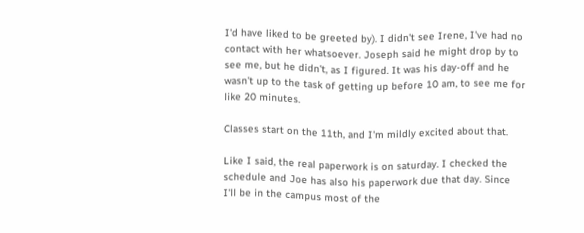I'd have liked to be greeted by). I didn't see Irene, I've had no contact with her whatsoever. Joseph said he might drop by to see me, but he didn't, as I figured. It was his day-off and he wasn't up to the task of getting up before 10 am, to see me for like 20 minutes.

Classes start on the 11th, and I'm mildly excited about that.

Like I said, the real paperwork is on saturday. I checked the schedule and Joe has also his paperwork due that day. Since I'll be in the campus most of the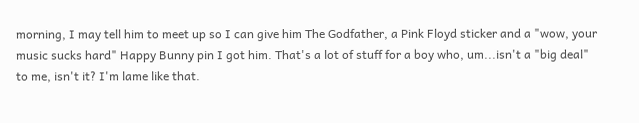morning, I may tell him to meet up so I can give him The Godfather, a Pink Floyd sticker and a "wow, your music sucks hard" Happy Bunny pin I got him. That's a lot of stuff for a boy who, um...isn't a "big deal" to me, isn't it? I'm lame like that.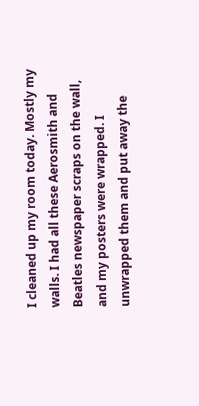I cleaned up my room today. Mostly my walls. I had all these Aerosmith and Beatles newspaper scraps on the wall, and my posters were wrapped. I unwrapped them and put away the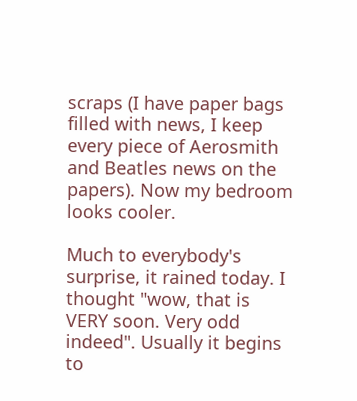scraps (I have paper bags filled with news, I keep every piece of Aerosmith and Beatles news on the papers). Now my bedroom looks cooler.

Much to everybody's surprise, it rained today. I thought "wow, that is VERY soon. Very odd indeed". Usually it begins to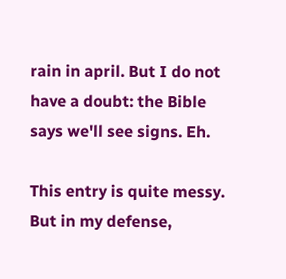rain in april. But I do not have a doubt: the Bible says we'll see signs. Eh.

This entry is quite messy. But in my defense,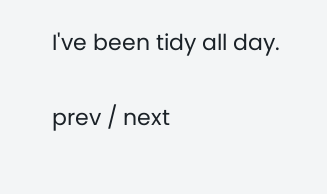I've been tidy all day.

prev / next